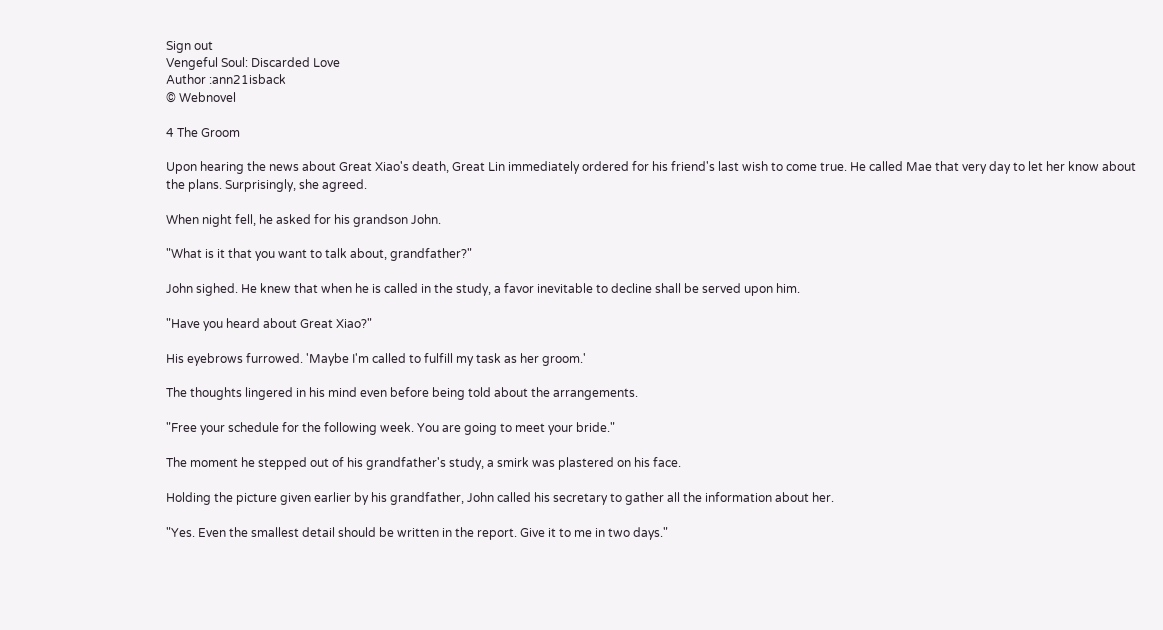Sign out
Vengeful Soul: Discarded Love
Author :ann21isback
© Webnovel

4 The Groom

Upon hearing the news about Great Xiao's death, Great Lin immediately ordered for his friend's last wish to come true. He called Mae that very day to let her know about the plans. Surprisingly, she agreed.

When night fell, he asked for his grandson John.

"What is it that you want to talk about, grandfather?"

John sighed. He knew that when he is called in the study, a favor inevitable to decline shall be served upon him.

"Have you heard about Great Xiao?"

His eyebrows furrowed. 'Maybe I'm called to fulfill my task as her groom.'

The thoughts lingered in his mind even before being told about the arrangements.

"Free your schedule for the following week. You are going to meet your bride."

The moment he stepped out of his grandfather's study, a smirk was plastered on his face.

Holding the picture given earlier by his grandfather, John called his secretary to gather all the information about her.

"Yes. Even the smallest detail should be written in the report. Give it to me in two days."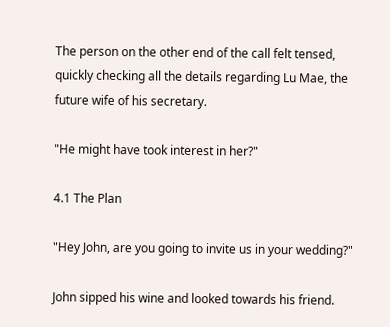The person on the other end of the call felt tensed, quickly checking all the details regarding Lu Mae, the future wife of his secretary.

"He might have took interest in her?"

4.1 The Plan

"Hey John, are you going to invite us in your wedding?"

John sipped his wine and looked towards his friend.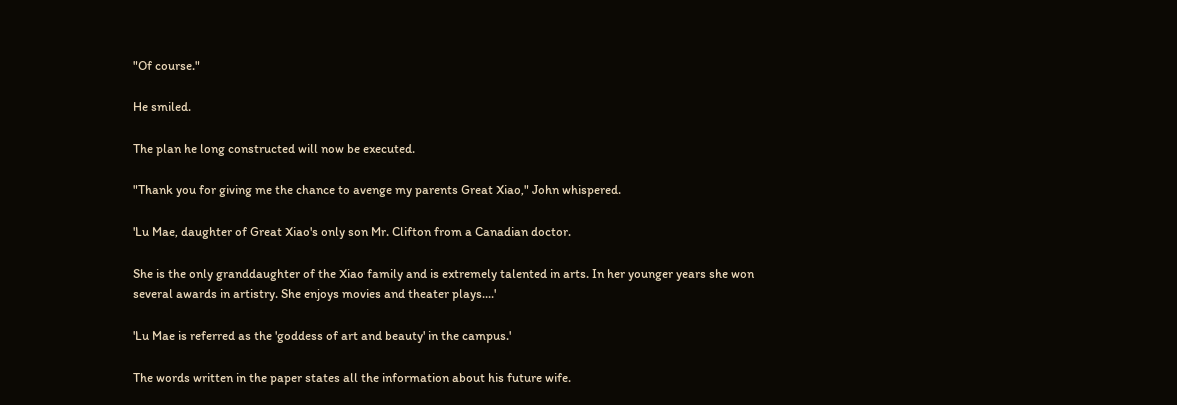"Of course."

He smiled.

The plan he long constructed will now be executed.

"Thank you for giving me the chance to avenge my parents Great Xiao," John whispered.

'Lu Mae, daughter of Great Xiao's only son Mr. Clifton from a Canadian doctor.

She is the only granddaughter of the Xiao family and is extremely talented in arts. In her younger years she won several awards in artistry. She enjoys movies and theater plays....'

'Lu Mae is referred as the 'goddess of art and beauty' in the campus.'

The words written in the paper states all the information about his future wife.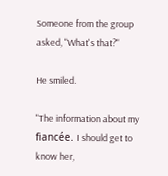Someone from the group asked, "What's that?"

He smiled.

"The information about my fiancée. I should get to know her,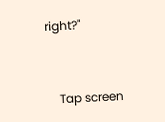right?"


    Tap screen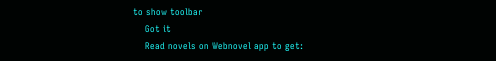to show toolbar
    Got it
    Read novels on Webnovel app to get: